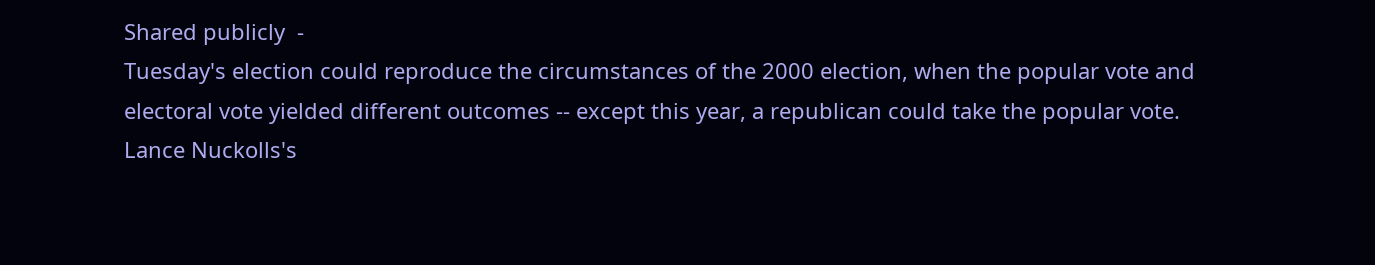Shared publicly  -
Tuesday's election could reproduce the circumstances of the 2000 election, when the popular vote and electoral vote yielded different outcomes -- except this year, a republican could take the popular vote.
Lance Nuckolls's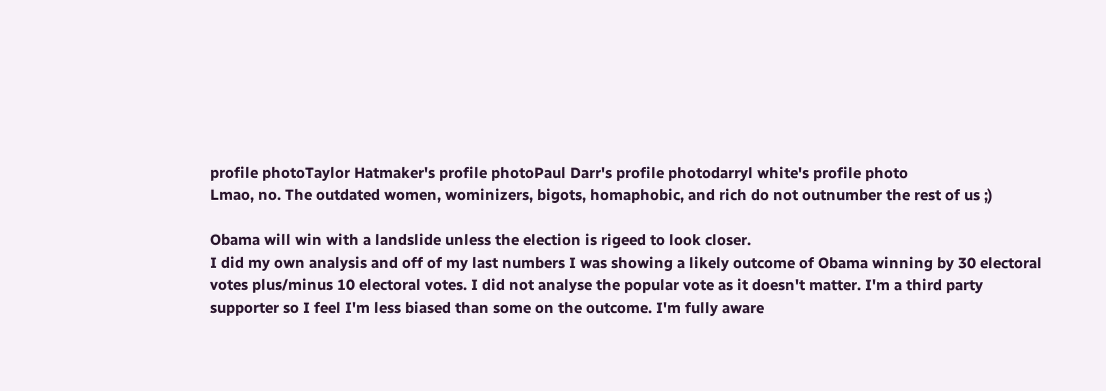profile photoTaylor Hatmaker's profile photoPaul Darr's profile photodarryl white's profile photo
Lmao, no. The outdated women, wominizers, bigots, homaphobic, and rich do not outnumber the rest of us ;)

Obama will win with a landslide unless the election is rigeed to look closer.
I did my own analysis and off of my last numbers I was showing a likely outcome of Obama winning by 30 electoral votes plus/minus 10 electoral votes. I did not analyse the popular vote as it doesn't matter. I'm a third party supporter so I feel I'm less biased than some on the outcome. I'm fully aware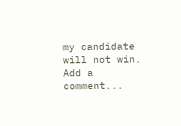my candidate will not win.
Add a comment...